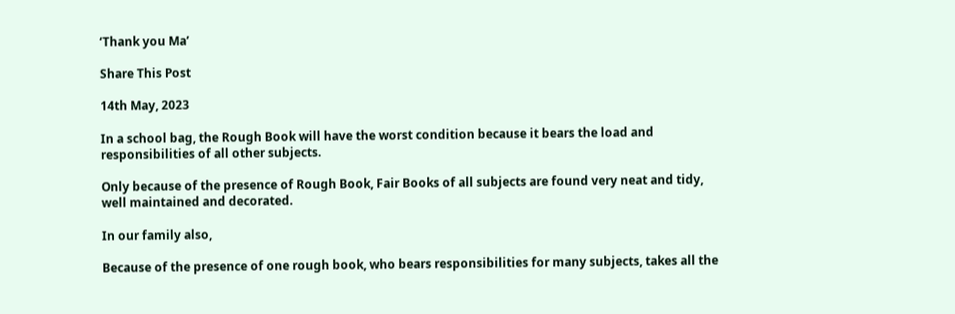‘Thank you Ma’

Share This Post

14th May, 2023

In a school bag, the Rough Book will have the worst condition because it bears the load and responsibilities of all other subjects.

Only because of the presence of Rough Book, Fair Books of all subjects are found very neat and tidy, well maintained and decorated.

In our family also,

Because of the presence of one rough book, who bears responsibilities for many subjects, takes all the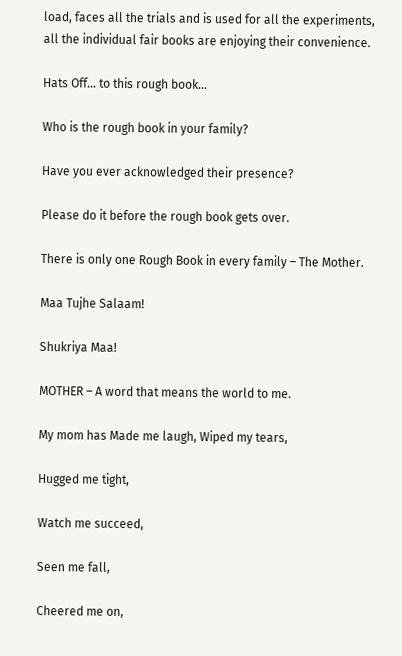load, faces all the trials and is used for all the experiments,  all the individual fair books are enjoying their convenience.

Hats Off… to this rough book…

Who is the rough book in your family?

Have you ever acknowledged their presence?

Please do it before the rough book gets over.

There is only one Rough Book in every family – The Mother.

Maa Tujhe Salaam!

Shukriya Maa!

MOTHER – A word that means the world to me.

My mom has Made me laugh, Wiped my tears,

Hugged me tight,

Watch me succeed,

Seen me fall,

Cheered me on,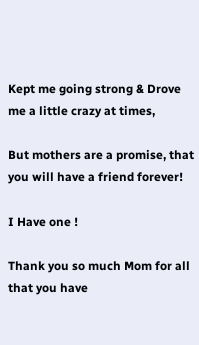Kept me going strong & Drove me a little crazy at times,

But mothers are a promise, that you will have a friend forever!

I Have one !

Thank you so much Mom for all that you have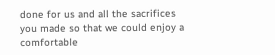done for us and all the sacrifices you made so that we could enjoy a comfortable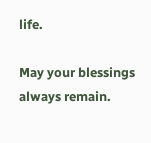life.

May your blessings always remain.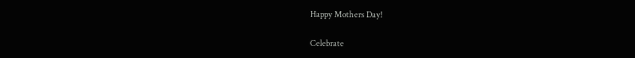Happy Mothers Day!

Celebrate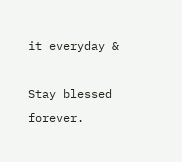it everyday &

Stay blessed forever.